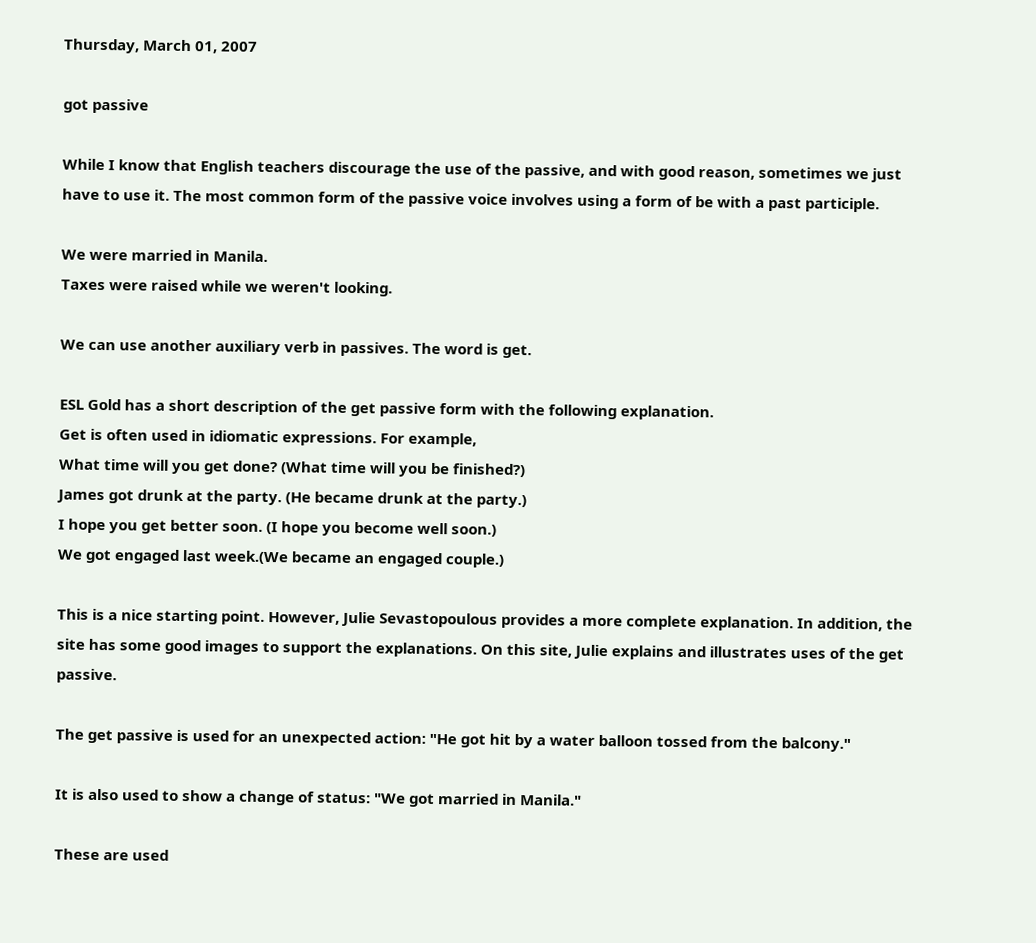Thursday, March 01, 2007

got passive

While I know that English teachers discourage the use of the passive, and with good reason, sometimes we just have to use it. The most common form of the passive voice involves using a form of be with a past participle.

We were married in Manila.
Taxes were raised while we weren't looking.

We can use another auxiliary verb in passives. The word is get.

ESL Gold has a short description of the get passive form with the following explanation.
Get is often used in idiomatic expressions. For example,
What time will you get done? (What time will you be finished?)
James got drunk at the party. (He became drunk at the party.)
I hope you get better soon. (I hope you become well soon.)
We got engaged last week.(We became an engaged couple.)

This is a nice starting point. However, Julie Sevastopoulous provides a more complete explanation. In addition, the site has some good images to support the explanations. On this site, Julie explains and illustrates uses of the get passive.

The get passive is used for an unexpected action: "He got hit by a water balloon tossed from the balcony."

It is also used to show a change of status: "We got married in Manila."

These are used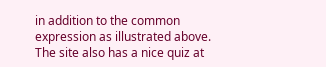in addition to the common expression as illustrated above. The site also has a nice quiz at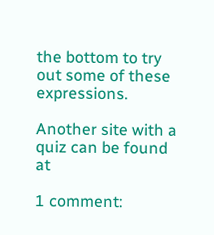the bottom to try out some of these expressions.

Another site with a quiz can be found at

1 comment: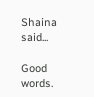Shaina said...

Good words.